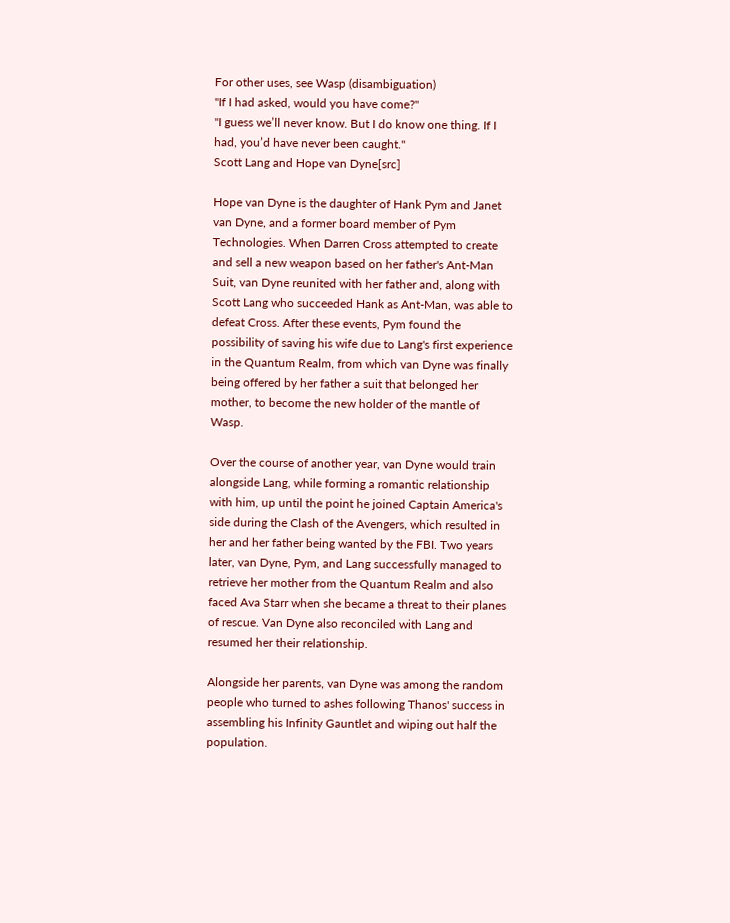For other uses, see Wasp (disambiguation)
"If I had asked, would you have come?"
"I guess we’ll never know. But I do know one thing. If I had, you’d have never been caught."
Scott Lang and Hope van Dyne[src]

Hope van Dyne is the daughter of Hank Pym and Janet van Dyne, and a former board member of Pym Technologies. When Darren Cross attempted to create and sell a new weapon based on her father's Ant-Man Suit, van Dyne reunited with her father and, along with Scott Lang who succeeded Hank as Ant-Man, was able to defeat Cross. After these events, Pym found the possibility of saving his wife due to Lang's first experience in the Quantum Realm, from which van Dyne was finally being offered by her father a suit that belonged her mother, to become the new holder of the mantle of Wasp.

Over the course of another year, van Dyne would train alongside Lang, while forming a romantic relationship with him, up until the point he joined Captain America's side during the Clash of the Avengers, which resulted in her and her father being wanted by the FBI. Two years later, van Dyne, Pym, and Lang successfully managed to retrieve her mother from the Quantum Realm and also faced Ava Starr when she became a threat to their planes of rescue. Van Dyne also reconciled with Lang and resumed her their relationship.

Alongside her parents, van Dyne was among the random people who turned to ashes following Thanos' success in assembling his Infinity Gauntlet and wiping out half the population.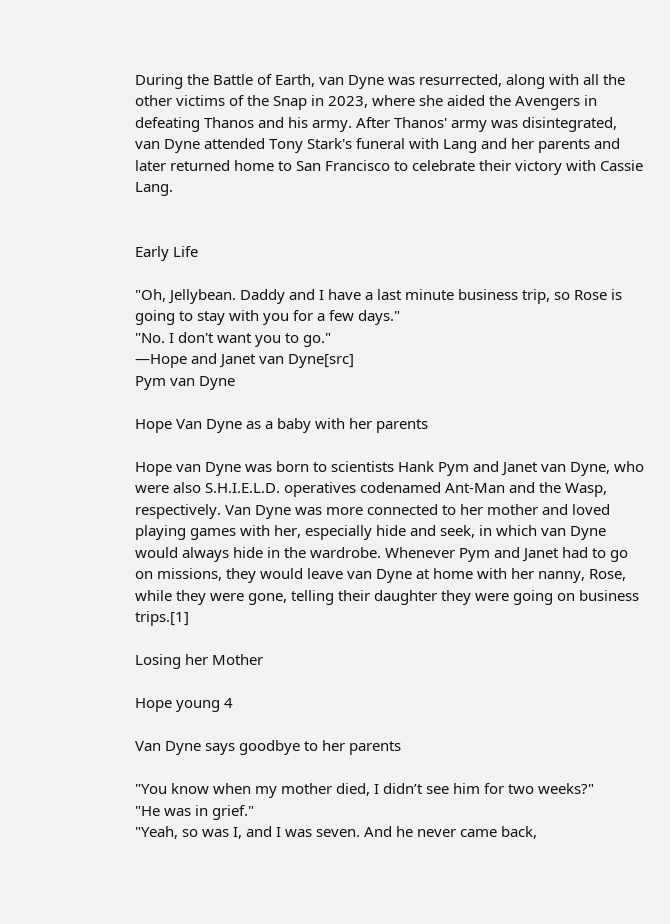During the Battle of Earth, van Dyne was resurrected, along with all the other victims of the Snap in 2023, where she aided the Avengers in defeating Thanos and his army. After Thanos' army was disintegrated, van Dyne attended Tony Stark's funeral with Lang and her parents and later returned home to San Francisco to celebrate their victory with Cassie Lang.


Early Life

"Oh, Jellybean. Daddy and I have a last minute business trip, so Rose is going to stay with you for a few days."
"No. I don't want you to go."
―Hope and Janet van Dyne[src]
Pym van Dyne

Hope Van Dyne as a baby with her parents

Hope van Dyne was born to scientists Hank Pym and Janet van Dyne, who were also S.H.I.E.L.D. operatives codenamed Ant-Man and the Wasp, respectively. Van Dyne was more connected to her mother and loved playing games with her, especially hide and seek, in which van Dyne would always hide in the wardrobe. Whenever Pym and Janet had to go on missions, they would leave van Dyne at home with her nanny, Rose, while they were gone, telling their daughter they were going on business trips.[1]

Losing her Mother

Hope young 4

Van Dyne says goodbye to her parents

"You know when my mother died, I didn’t see him for two weeks?"
"He was in grief."
"Yeah, so was I, and I was seven. And he never came back,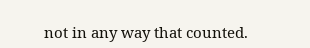not in any way that counted.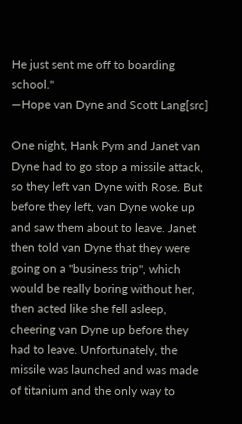He just sent me off to boarding school."
―Hope van Dyne and Scott Lang[src]

One night, Hank Pym and Janet van Dyne had to go stop a missile attack, so they left van Dyne with Rose. But before they left, van Dyne woke up and saw them about to leave. Janet then told van Dyne that they were going on a "business trip", which would be really boring without her, then acted like she fell asleep, cheering van Dyne up before they had to leave. Unfortunately, the missile was launched and was made of titanium and the only way to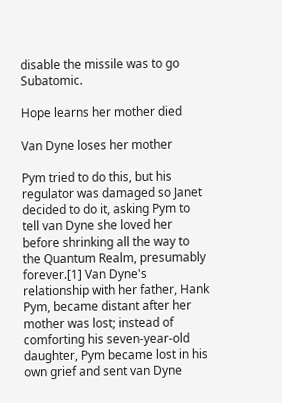disable the missile was to go Subatomic.

Hope learns her mother died

Van Dyne loses her mother

Pym tried to do this, but his regulator was damaged so Janet decided to do it, asking Pym to tell van Dyne she loved her before shrinking all the way to the Quantum Realm, presumably forever.[1] Van Dyne's relationship with her father, Hank Pym, became distant after her mother was lost; instead of comforting his seven-year-old daughter, Pym became lost in his own grief and sent van Dyne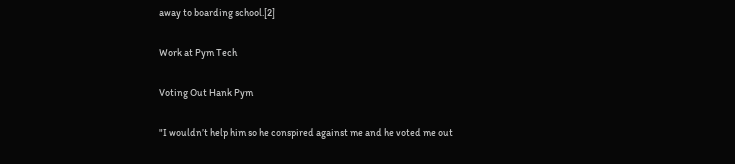away to boarding school.[2]

Work at Pym Tech

Voting Out Hank Pym

"I wouldn’t help him so he conspired against me and he voted me out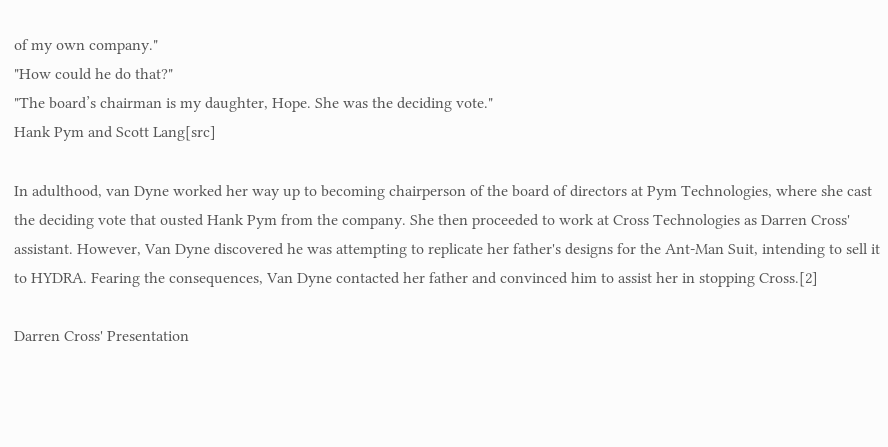of my own company."
"How could he do that?"
"The board’s chairman is my daughter, Hope. She was the deciding vote."
Hank Pym and Scott Lang[src]

In adulthood, van Dyne worked her way up to becoming chairperson of the board of directors at Pym Technologies, where she cast the deciding vote that ousted Hank Pym from the company. She then proceeded to work at Cross Technologies as Darren Cross' assistant. However, Van Dyne discovered he was attempting to replicate her father's designs for the Ant-Man Suit, intending to sell it to HYDRA. Fearing the consequences, Van Dyne contacted her father and convinced him to assist her in stopping Cross.[2]

Darren Cross' Presentation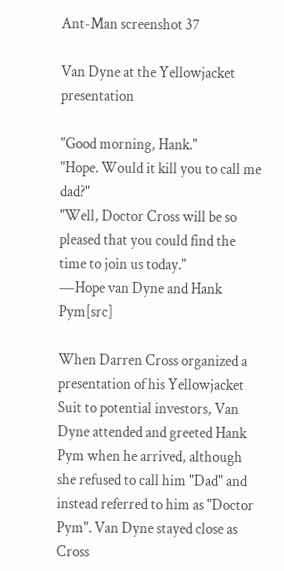Ant-Man screenshot 37

Van Dyne at the Yellowjacket presentation

"Good morning, Hank."
"Hope. Would it kill you to call me dad?"
"Well, Doctor Cross will be so pleased that you could find the time to join us today."
―Hope van Dyne and Hank Pym[src]

When Darren Cross organized a presentation of his Yellowjacket Suit to potential investors, Van Dyne attended and greeted Hank Pym when he arrived, although she refused to call him "Dad" and instead referred to him as "Doctor Pym". Van Dyne stayed close as Cross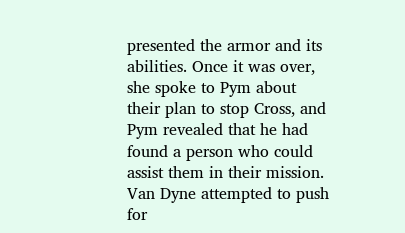presented the armor and its abilities. Once it was over, she spoke to Pym about their plan to stop Cross, and Pym revealed that he had found a person who could assist them in their mission. Van Dyne attempted to push for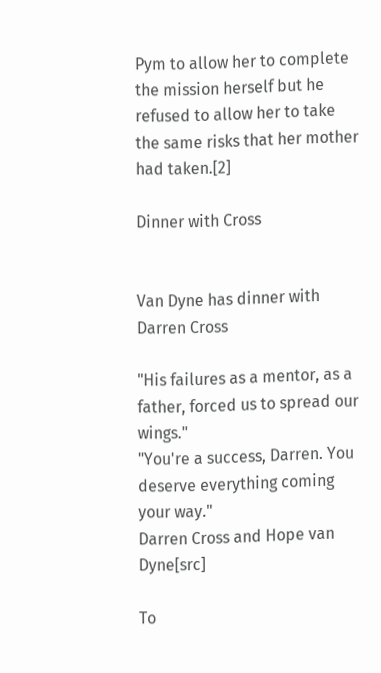Pym to allow her to complete the mission herself but he refused to allow her to take the same risks that her mother had taken.[2]

Dinner with Cross


Van Dyne has dinner with Darren Cross

"His failures as a mentor, as a father, forced us to spread our wings."
"You're a success, Darren. You deserve everything coming your way."
Darren Cross and Hope van Dyne[src]

To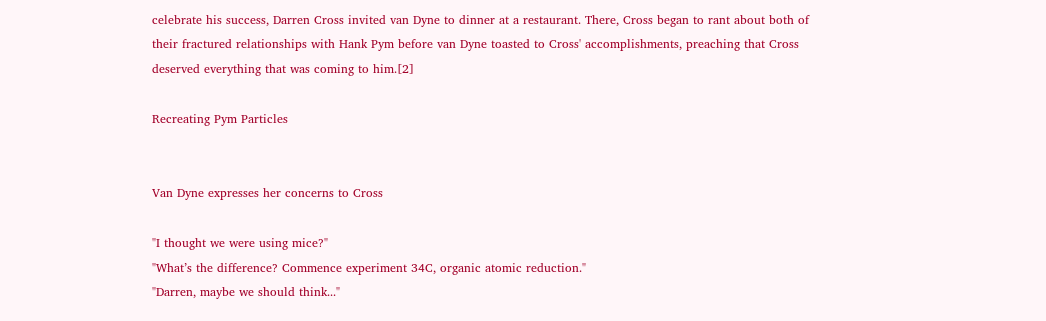celebrate his success, Darren Cross invited van Dyne to dinner at a restaurant. There, Cross began to rant about both of their fractured relationships with Hank Pym before van Dyne toasted to Cross' accomplishments, preaching that Cross deserved everything that was coming to him.[2]

Recreating Pym Particles


Van Dyne expresses her concerns to Cross

"I thought we were using mice?"
"What’s the difference? Commence experiment 34C, organic atomic reduction."
"Darren, maybe we should think..."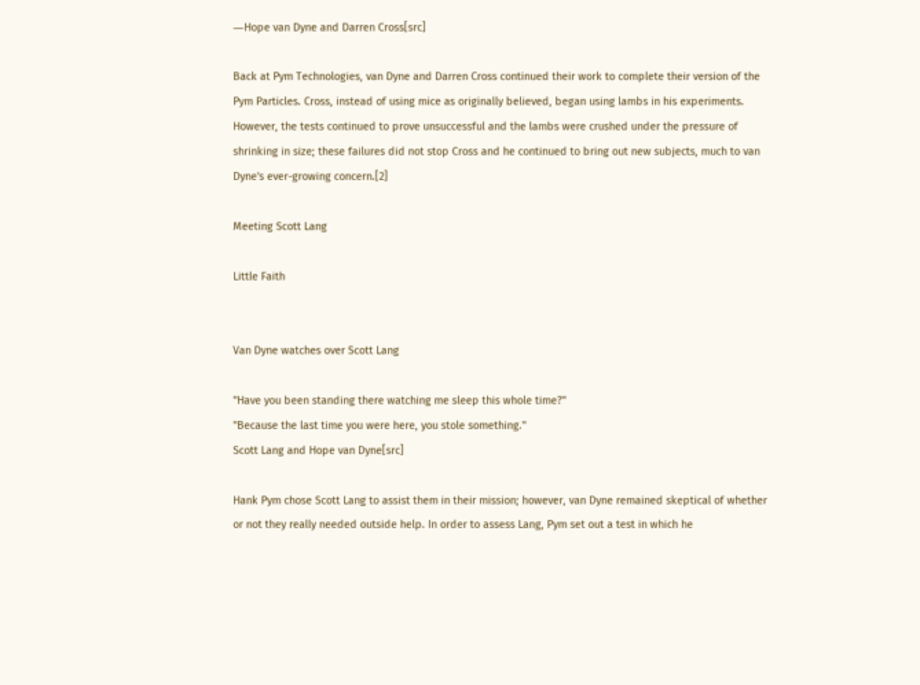―Hope van Dyne and Darren Cross[src]

Back at Pym Technologies, van Dyne and Darren Cross continued their work to complete their version of the Pym Particles. Cross, instead of using mice as originally believed, began using lambs in his experiments. However, the tests continued to prove unsuccessful and the lambs were crushed under the pressure of shrinking in size; these failures did not stop Cross and he continued to bring out new subjects, much to van Dyne's ever-growing concern.[2]

Meeting Scott Lang

Little Faith


Van Dyne watches over Scott Lang

"Have you been standing there watching me sleep this whole time?"
"Because the last time you were here, you stole something."
Scott Lang and Hope van Dyne[src]

Hank Pym chose Scott Lang to assist them in their mission; however, van Dyne remained skeptical of whether or not they really needed outside help. In order to assess Lang, Pym set out a test in which he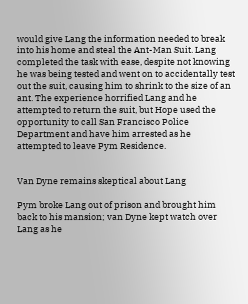would give Lang the information needed to break into his home and steal the Ant-Man Suit. Lang completed the task with ease, despite not knowing he was being tested and went on to accidentally test out the suit, causing him to shrink to the size of an ant. The experience horrified Lang and he attempted to return the suit, but Hope used the opportunity to call San Francisco Police Department and have him arrested as he attempted to leave Pym Residence.


Van Dyne remains skeptical about Lang

Pym broke Lang out of prison and brought him back to his mansion; van Dyne kept watch over Lang as he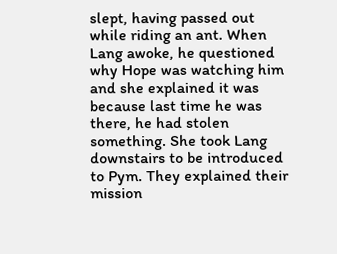slept, having passed out while riding an ant. When Lang awoke, he questioned why Hope was watching him and she explained it was because last time he was there, he had stolen something. She took Lang downstairs to be introduced to Pym. They explained their mission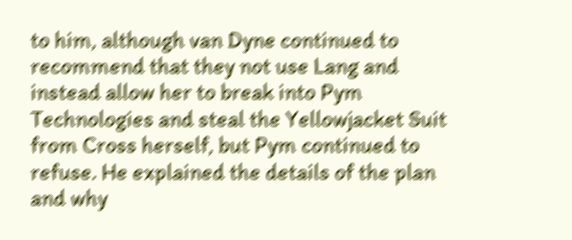to him, although van Dyne continued to recommend that they not use Lang and instead allow her to break into Pym Technologies and steal the Yellowjacket Suit from Cross herself, but Pym continued to refuse. He explained the details of the plan and why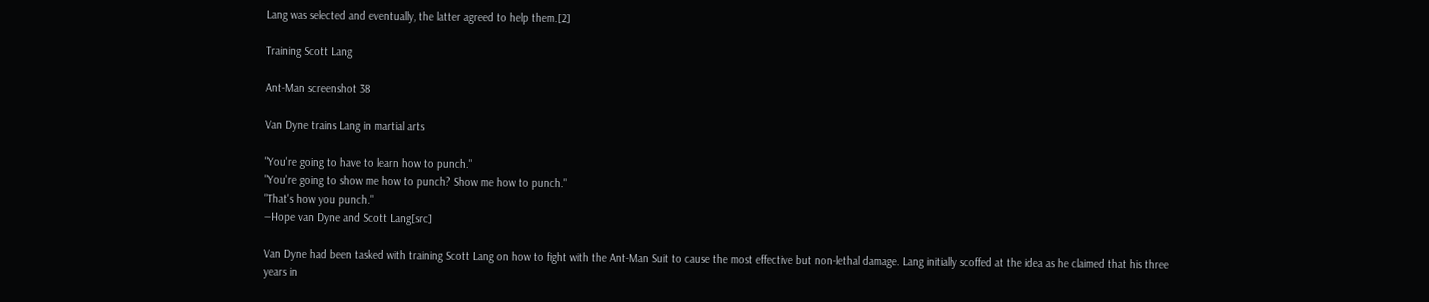Lang was selected and eventually, the latter agreed to help them.[2]

Training Scott Lang

Ant-Man screenshot 38

Van Dyne trains Lang in martial arts

"You're going to have to learn how to punch."
"You're going to show me how to punch? Show me how to punch."
"That's how you punch."
―Hope van Dyne and Scott Lang[src]

Van Dyne had been tasked with training Scott Lang on how to fight with the Ant-Man Suit to cause the most effective but non-lethal damage. Lang initially scoffed at the idea as he claimed that his three years in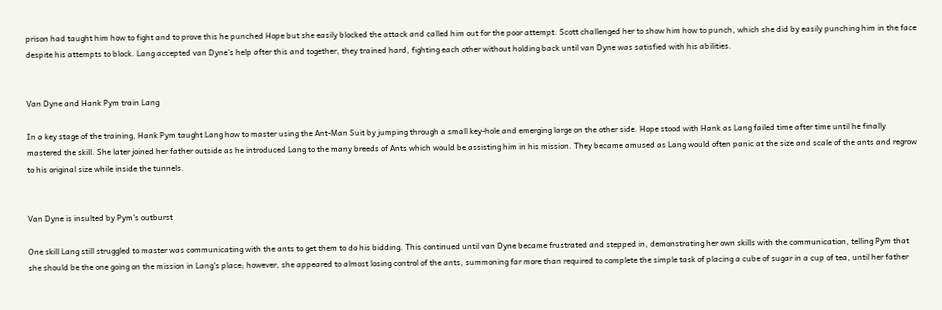prison had taught him how to fight and to prove this he punched Hope but she easily blocked the attack and called him out for the poor attempt. Scott challenged her to show him how to punch, which she did by easily punching him in the face despite his attempts to block. Lang accepted van Dyne's help after this and together, they trained hard, fighting each other without holding back until van Dyne was satisfied with his abilities.


Van Dyne and Hank Pym train Lang

In a key stage of the training, Hank Pym taught Lang how to master using the Ant-Man Suit by jumping through a small key-hole and emerging large on the other side. Hope stood with Hank as Lang failed time after time until he finally mastered the skill. She later joined her father outside as he introduced Lang to the many breeds of Ants which would be assisting him in his mission. They became amused as Lang would often panic at the size and scale of the ants and regrow to his original size while inside the tunnels.


Van Dyne is insulted by Pym's outburst

One skill Lang still struggled to master was communicating with the ants to get them to do his bidding. This continued until van Dyne became frustrated and stepped in, demonstrating her own skills with the communication, telling Pym that she should be the one going on the mission in Lang's place; however, she appeared to almost losing control of the ants, summoning far more than required to complete the simple task of placing a cube of sugar in a cup of tea, until her father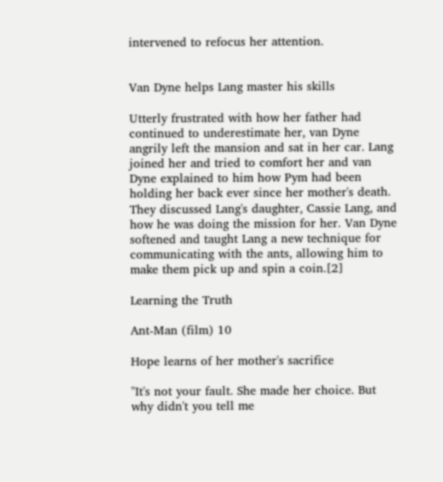intervened to refocus her attention.


Van Dyne helps Lang master his skills

Utterly frustrated with how her father had continued to underestimate her, van Dyne angrily left the mansion and sat in her car. Lang joined her and tried to comfort her and van Dyne explained to him how Pym had been holding her back ever since her mother's death. They discussed Lang's daughter, Cassie Lang, and how he was doing the mission for her. Van Dyne softened and taught Lang a new technique for communicating with the ants, allowing him to make them pick up and spin a coin.[2]

Learning the Truth

Ant-Man (film) 10

Hope learns of her mother's sacrifice

"It's not your fault. She made her choice. But why didn't you tell me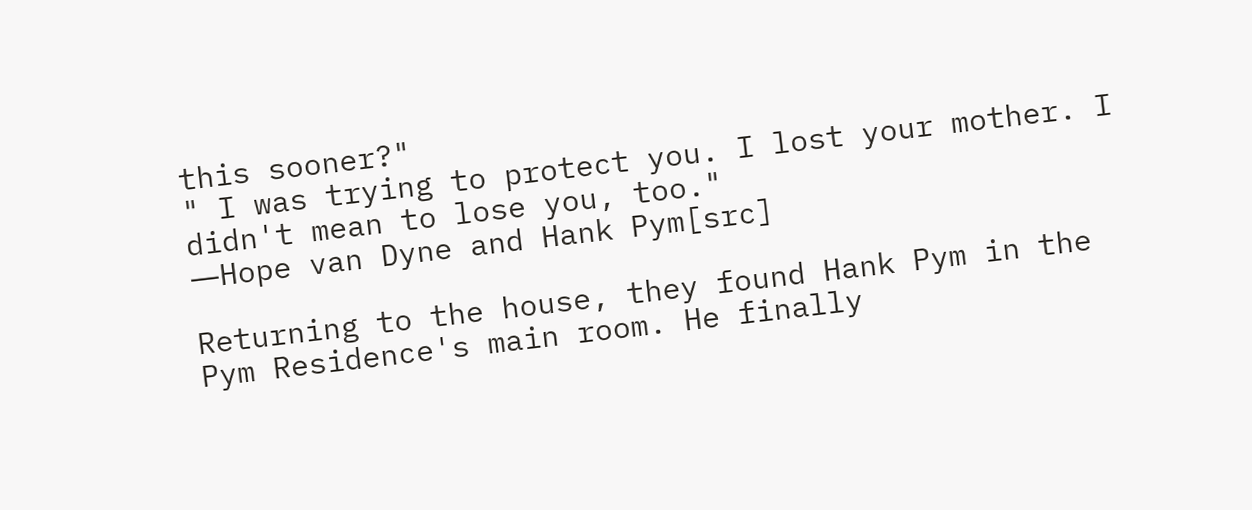this sooner?"
" I was trying to protect you. I lost your mother. I didn't mean to lose you, too."
―Hope van Dyne and Hank Pym[src]

Returning to the house, they found Hank Pym in the Pym Residence's main room. He finally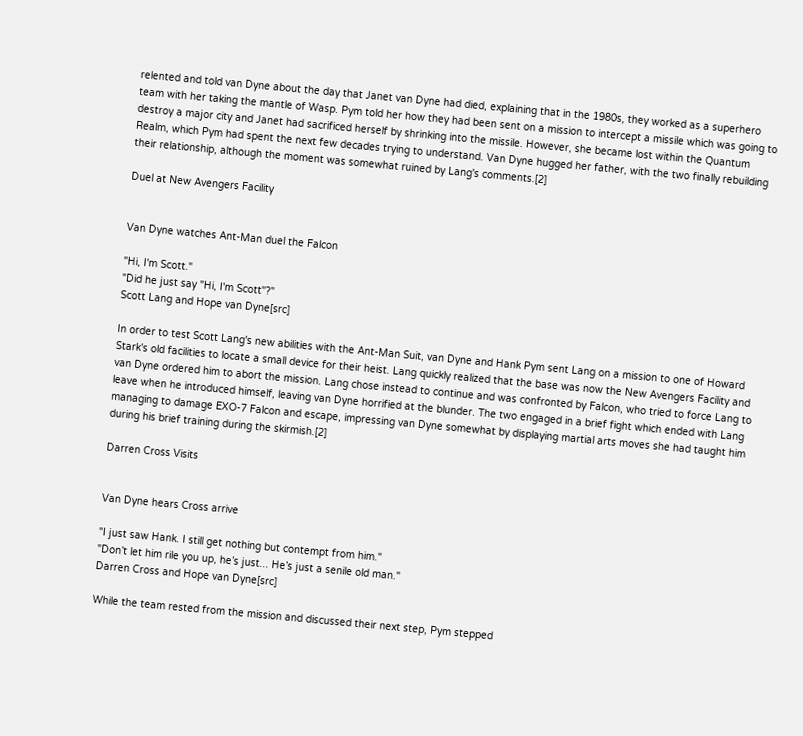relented and told van Dyne about the day that Janet van Dyne had died, explaining that in the 1980s, they worked as a superhero team with her taking the mantle of Wasp. Pym told her how they had been sent on a mission to intercept a missile which was going to destroy a major city and Janet had sacrificed herself by shrinking into the missile. However, she became lost within the Quantum Realm, which Pym had spent the next few decades trying to understand. Van Dyne hugged her father, with the two finally rebuilding their relationship, although the moment was somewhat ruined by Lang's comments.[2]

Duel at New Avengers Facility


Van Dyne watches Ant-Man duel the Falcon

"Hi, I'm Scott."
"Did he just say "Hi, I'm Scott"?"
Scott Lang and Hope van Dyne[src]

In order to test Scott Lang's new abilities with the Ant-Man Suit, van Dyne and Hank Pym sent Lang on a mission to one of Howard Stark's old facilities to locate a small device for their heist. Lang quickly realized that the base was now the New Avengers Facility and van Dyne ordered him to abort the mission. Lang chose instead to continue and was confronted by Falcon, who tried to force Lang to leave when he introduced himself, leaving van Dyne horrified at the blunder. The two engaged in a brief fight which ended with Lang managing to damage EXO-7 Falcon and escape, impressing van Dyne somewhat by displaying martial arts moves she had taught him during his brief training during the skirmish.[2]

Darren Cross Visits


Van Dyne hears Cross arrive

"I just saw Hank. I still get nothing but contempt from him."
"Don’t let him rile you up, he’s just... He’s just a senile old man."
Darren Cross and Hope van Dyne[src]

While the team rested from the mission and discussed their next step, Pym stepped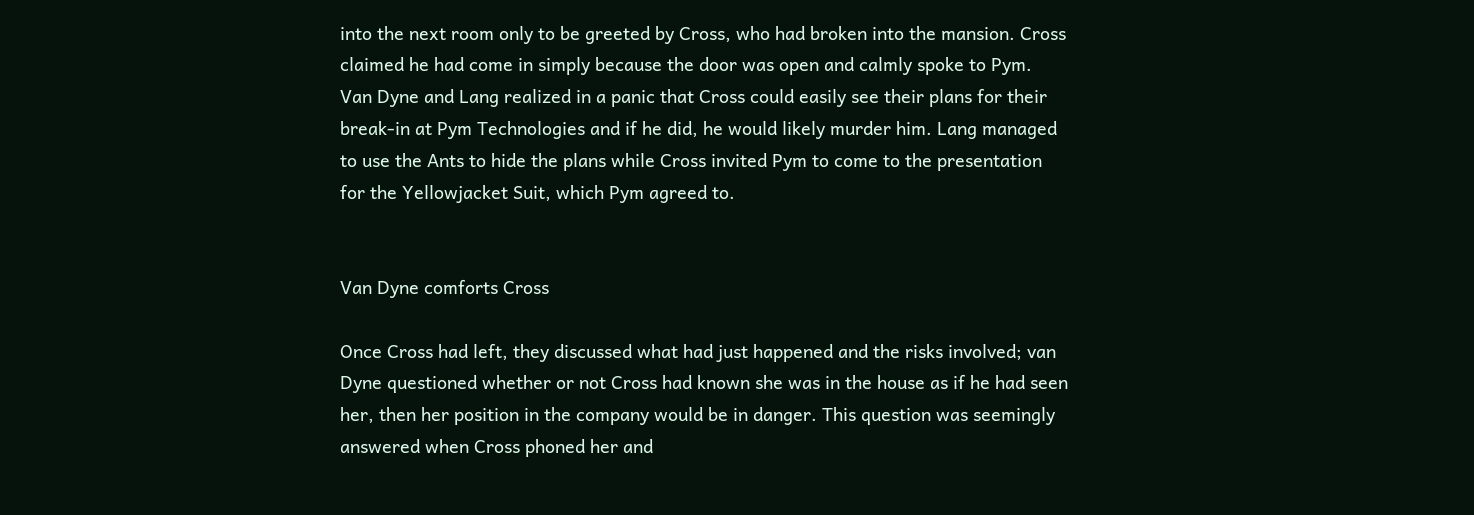into the next room only to be greeted by Cross, who had broken into the mansion. Cross claimed he had come in simply because the door was open and calmly spoke to Pym. Van Dyne and Lang realized in a panic that Cross could easily see their plans for their break-in at Pym Technologies and if he did, he would likely murder him. Lang managed to use the Ants to hide the plans while Cross invited Pym to come to the presentation for the Yellowjacket Suit, which Pym agreed to.


Van Dyne comforts Cross

Once Cross had left, they discussed what had just happened and the risks involved; van Dyne questioned whether or not Cross had known she was in the house as if he had seen her, then her position in the company would be in danger. This question was seemingly answered when Cross phoned her and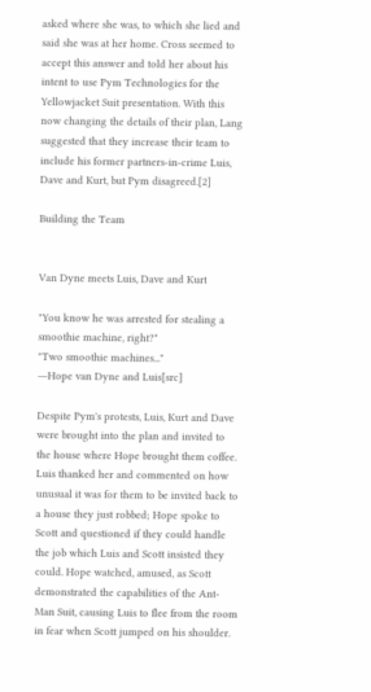asked where she was, to which she lied and said she was at her home. Cross seemed to accept this answer and told her about his intent to use Pym Technologies for the Yellowjacket Suit presentation. With this now changing the details of their plan, Lang suggested that they increase their team to include his former partners-in-crime Luis, Dave and Kurt, but Pym disagreed.[2]

Building the Team


Van Dyne meets Luis, Dave and Kurt

"You know he was arrested for stealing a smoothie machine, right?"
"Two smoothie machines..."
―Hope van Dyne and Luis[src]

Despite Pym's protests, Luis, Kurt and Dave were brought into the plan and invited to the house where Hope brought them coffee. Luis thanked her and commented on how unusual it was for them to be invited back to a house they just robbed; Hope spoke to Scott and questioned if they could handle the job which Luis and Scott insisted they could. Hope watched, amused, as Scott demonstrated the capabilities of the Ant-Man Suit, causing Luis to flee from the room in fear when Scott jumped on his shoulder.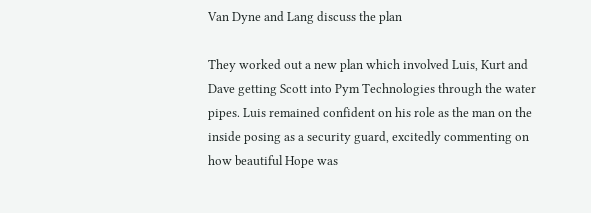Van Dyne and Lang discuss the plan

They worked out a new plan which involved Luis, Kurt and Dave getting Scott into Pym Technologies through the water pipes. Luis remained confident on his role as the man on the inside posing as a security guard, excitedly commenting on how beautiful Hope was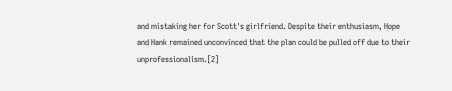and mistaking her for Scott's girlfriend. Despite their enthusiasm, Hope and Hank remained unconvinced that the plan could be pulled off due to their unprofessionalism.[2]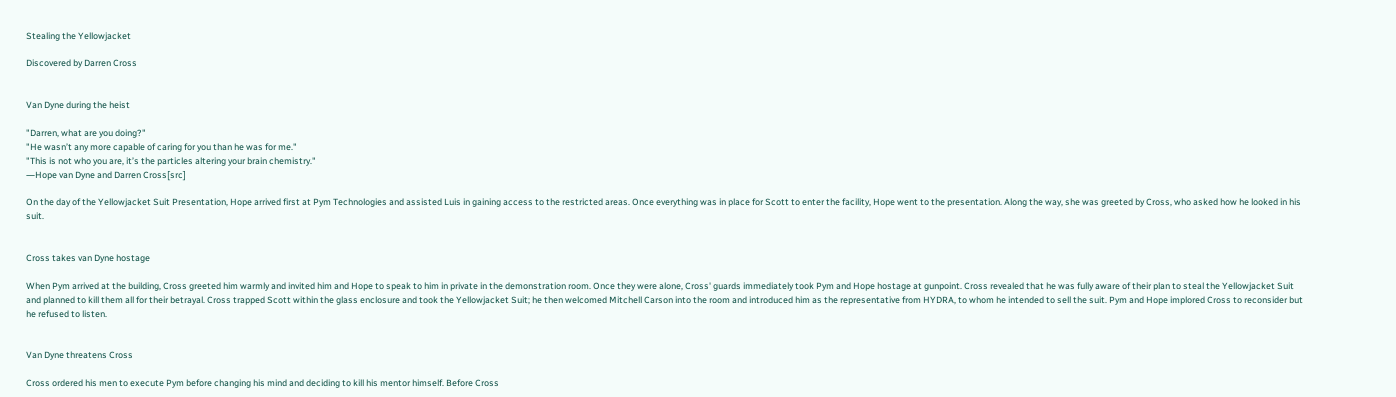Stealing the Yellowjacket

Discovered by Darren Cross


Van Dyne during the heist

"Darren, what are you doing?"
"He wasn’t any more capable of caring for you than he was for me."
"This is not who you are, it’s the particles altering your brain chemistry."
―Hope van Dyne and Darren Cross[src]

On the day of the Yellowjacket Suit Presentation, Hope arrived first at Pym Technologies and assisted Luis in gaining access to the restricted areas. Once everything was in place for Scott to enter the facility, Hope went to the presentation. Along the way, she was greeted by Cross, who asked how he looked in his suit.


Cross takes van Dyne hostage

When Pym arrived at the building, Cross greeted him warmly and invited him and Hope to speak to him in private in the demonstration room. Once they were alone, Cross' guards immediately took Pym and Hope hostage at gunpoint. Cross revealed that he was fully aware of their plan to steal the Yellowjacket Suit and planned to kill them all for their betrayal. Cross trapped Scott within the glass enclosure and took the Yellowjacket Suit; he then welcomed Mitchell Carson into the room and introduced him as the representative from HYDRA, to whom he intended to sell the suit. Pym and Hope implored Cross to reconsider but he refused to listen.


Van Dyne threatens Cross

Cross ordered his men to execute Pym before changing his mind and deciding to kill his mentor himself. Before Cross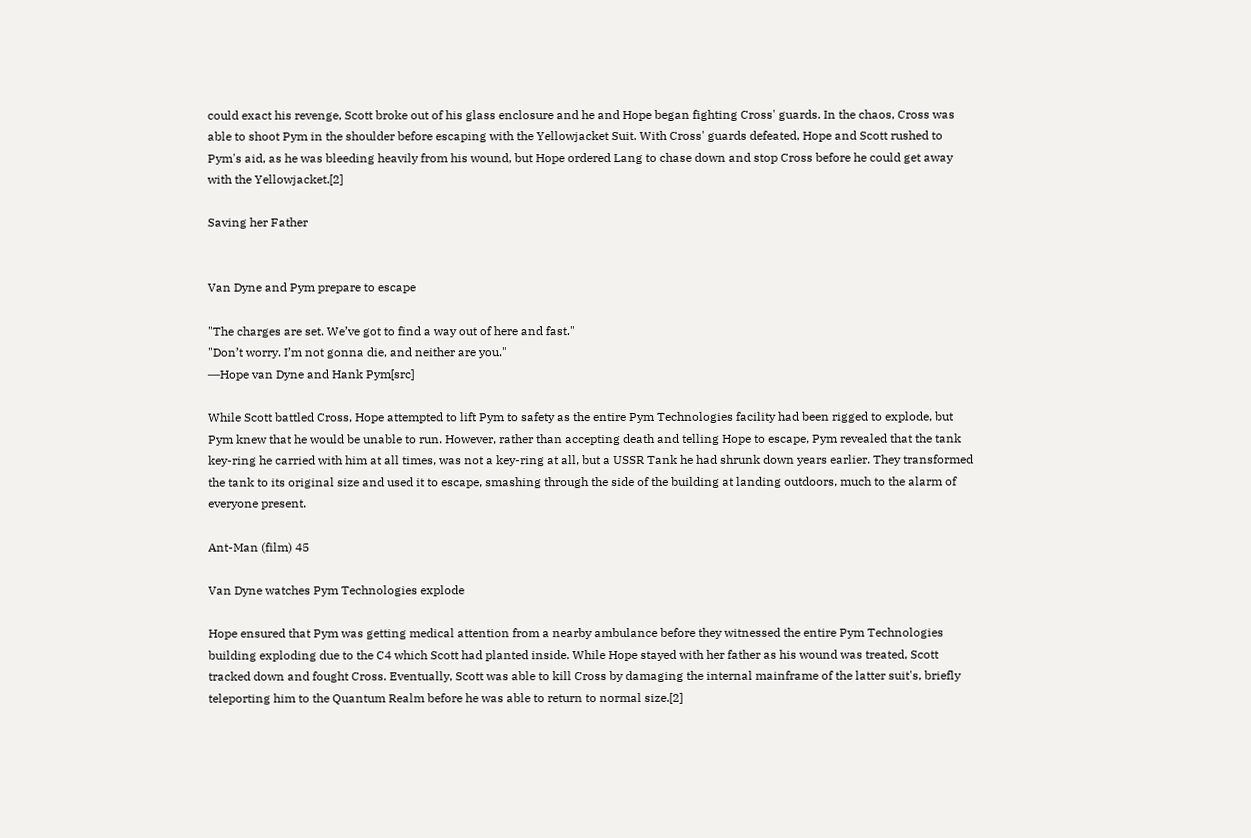could exact his revenge, Scott broke out of his glass enclosure and he and Hope began fighting Cross' guards. In the chaos, Cross was able to shoot Pym in the shoulder before escaping with the Yellowjacket Suit. With Cross' guards defeated, Hope and Scott rushed to Pym's aid, as he was bleeding heavily from his wound, but Hope ordered Lang to chase down and stop Cross before he could get away with the Yellowjacket.[2]

Saving her Father


Van Dyne and Pym prepare to escape

"The charges are set. We’ve got to find a way out of here and fast."
"Don’t worry. I’m not gonna die, and neither are you."
―Hope van Dyne and Hank Pym[src]

While Scott battled Cross, Hope attempted to lift Pym to safety as the entire Pym Technologies facility had been rigged to explode, but Pym knew that he would be unable to run. However, rather than accepting death and telling Hope to escape, Pym revealed that the tank key-ring he carried with him at all times, was not a key-ring at all, but a USSR Tank he had shrunk down years earlier. They transformed the tank to its original size and used it to escape, smashing through the side of the building at landing outdoors, much to the alarm of everyone present.

Ant-Man (film) 45

Van Dyne watches Pym Technologies explode

Hope ensured that Pym was getting medical attention from a nearby ambulance before they witnessed the entire Pym Technologies building exploding due to the C4 which Scott had planted inside. While Hope stayed with her father as his wound was treated, Scott tracked down and fought Cross. Eventually, Scott was able to kill Cross by damaging the internal mainframe of the latter suit's, briefly teleporting him to the Quantum Realm before he was able to return to normal size.[2]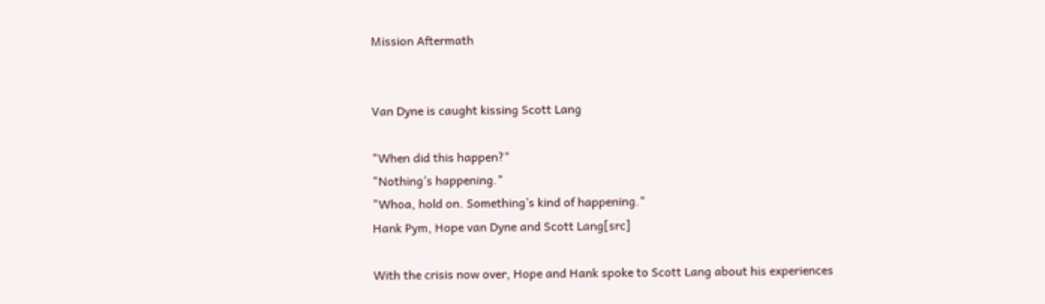Mission Aftermath


Van Dyne is caught kissing Scott Lang

"When did this happen?"
"Nothing’s happening."
"Whoa, hold on. Something’s kind of happening."
Hank Pym, Hope van Dyne and Scott Lang[src]

With the crisis now over, Hope and Hank spoke to Scott Lang about his experiences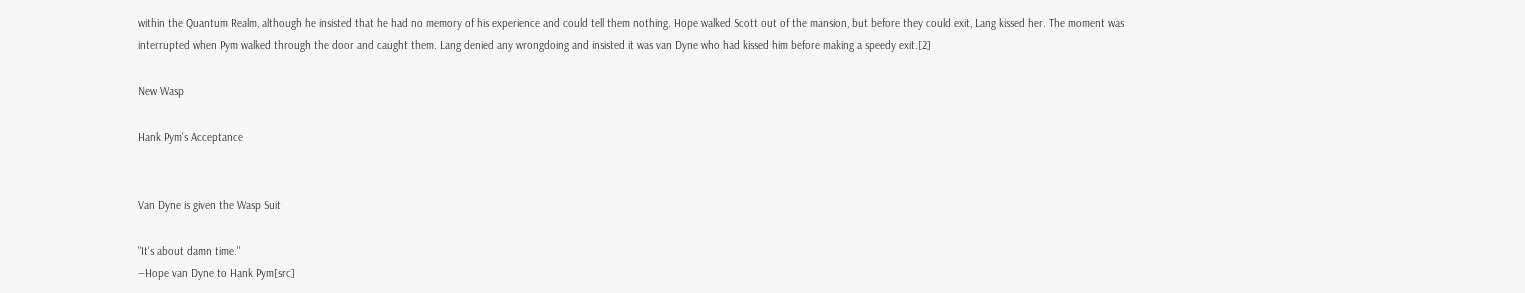within the Quantum Realm, although he insisted that he had no memory of his experience and could tell them nothing. Hope walked Scott out of the mansion, but before they could exit, Lang kissed her. The moment was interrupted when Pym walked through the door and caught them. Lang denied any wrongdoing and insisted it was van Dyne who had kissed him before making a speedy exit.[2]

New Wasp

Hank Pym's Acceptance


Van Dyne is given the Wasp Suit

"It's about damn time."
―Hope van Dyne to Hank Pym[src]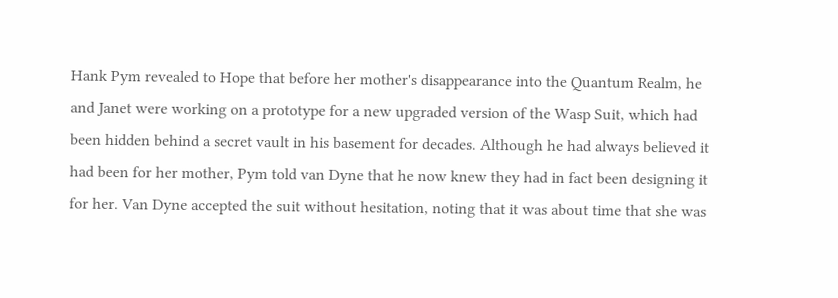Hank Pym revealed to Hope that before her mother's disappearance into the Quantum Realm, he and Janet were working on a prototype for a new upgraded version of the Wasp Suit, which had been hidden behind a secret vault in his basement for decades. Although he had always believed it had been for her mother, Pym told van Dyne that he now knew they had in fact been designing it for her. Van Dyne accepted the suit without hesitation, noting that it was about time that she was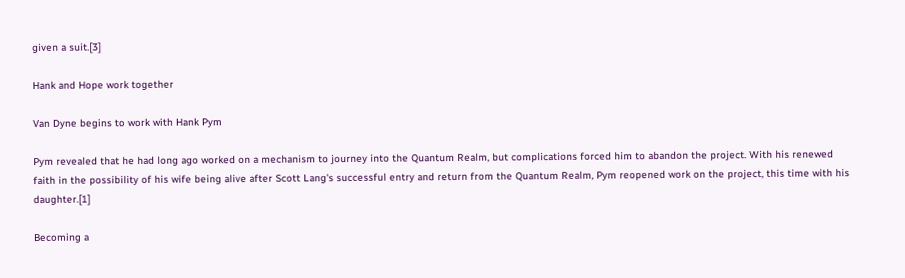given a suit.[3]

Hank and Hope work together

Van Dyne begins to work with Hank Pym

Pym revealed that he had long ago worked on a mechanism to journey into the Quantum Realm, but complications forced him to abandon the project. With his renewed faith in the possibility of his wife being alive after Scott Lang's successful entry and return from the Quantum Realm, Pym reopened work on the project, this time with his daughter.[1]

Becoming a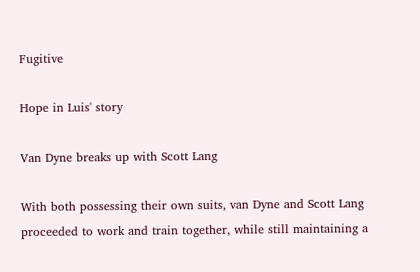Fugitive

Hope in Luis' story

Van Dyne breaks up with Scott Lang

With both possessing their own suits, van Dyne and Scott Lang proceeded to work and train together, while still maintaining a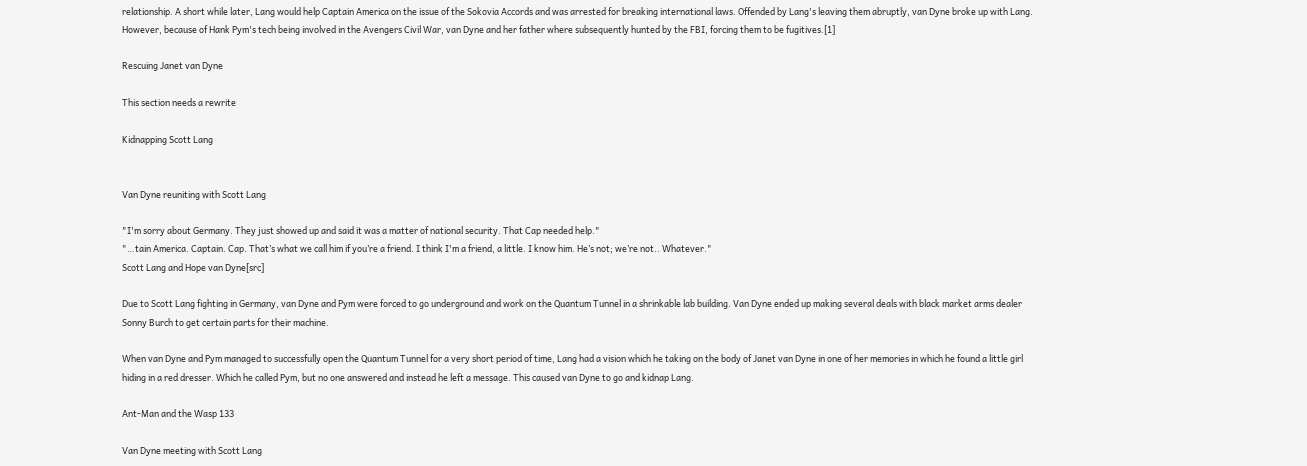relationship. A short while later, Lang would help Captain America on the issue of the Sokovia Accords and was arrested for breaking international laws. Offended by Lang's leaving them abruptly, van Dyne broke up with Lang. However, because of Hank Pym's tech being involved in the Avengers Civil War, van Dyne and her father where subsequently hunted by the FBI, forcing them to be fugitives.[1]

Rescuing Janet van Dyne

This section needs a rewrite

Kidnapping Scott Lang


Van Dyne reuniting with Scott Lang

"I'm sorry about Germany. They just showed up and said it was a matter of national security. That Cap needed help."
"…tain America. Captain. Cap. That’s what we call him if you’re a friend. I think I'm a friend, a little. I know him. He’s not; we’re not.. Whatever."
Scott Lang and Hope van Dyne[src]

Due to Scott Lang fighting in Germany, van Dyne and Pym were forced to go underground and work on the Quantum Tunnel in a shrinkable lab building. Van Dyne ended up making several deals with black market arms dealer Sonny Burch to get certain parts for their machine.

When van Dyne and Pym managed to successfully open the Quantum Tunnel for a very short period of time, Lang had a vision which he taking on the body of Janet van Dyne in one of her memories in which he found a little girl hiding in a red dresser. Which he called Pym, but no one answered and instead he left a message. This caused van Dyne to go and kidnap Lang.

Ant-Man and the Wasp 133

Van Dyne meeting with Scott Lang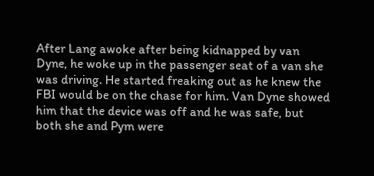After Lang awoke after being kidnapped by van Dyne, he woke up in the passenger seat of a van she was driving. He started freaking out as he knew the FBI would be on the chase for him. Van Dyne showed him that the device was off and he was safe, but both she and Pym were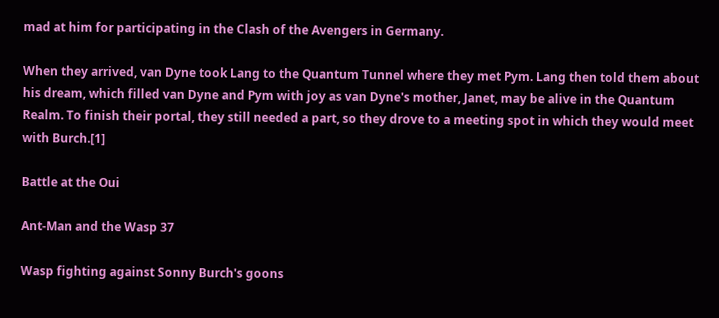mad at him for participating in the Clash of the Avengers in Germany.

When they arrived, van Dyne took Lang to the Quantum Tunnel where they met Pym. Lang then told them about his dream, which filled van Dyne and Pym with joy as van Dyne's mother, Janet, may be alive in the Quantum Realm. To finish their portal, they still needed a part, so they drove to a meeting spot in which they would meet with Burch.[1]

Battle at the Oui

Ant-Man and the Wasp 37

Wasp fighting against Sonny Burch's goons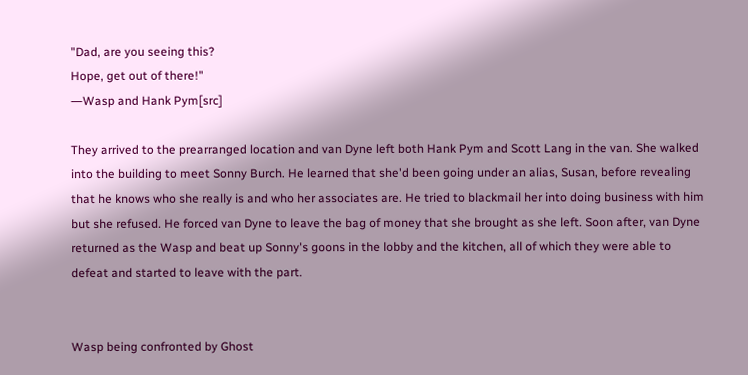"Dad, are you seeing this?
Hope, get out of there!"
―Wasp and Hank Pym[src]

They arrived to the prearranged location and van Dyne left both Hank Pym and Scott Lang in the van. She walked into the building to meet Sonny Burch. He learned that she'd been going under an alias, Susan, before revealing that he knows who she really is and who her associates are. He tried to blackmail her into doing business with him but she refused. He forced van Dyne to leave the bag of money that she brought as she left. Soon after, van Dyne returned as the Wasp and beat up Sonny's goons in the lobby and the kitchen, all of which they were able to defeat and started to leave with the part.


Wasp being confronted by Ghost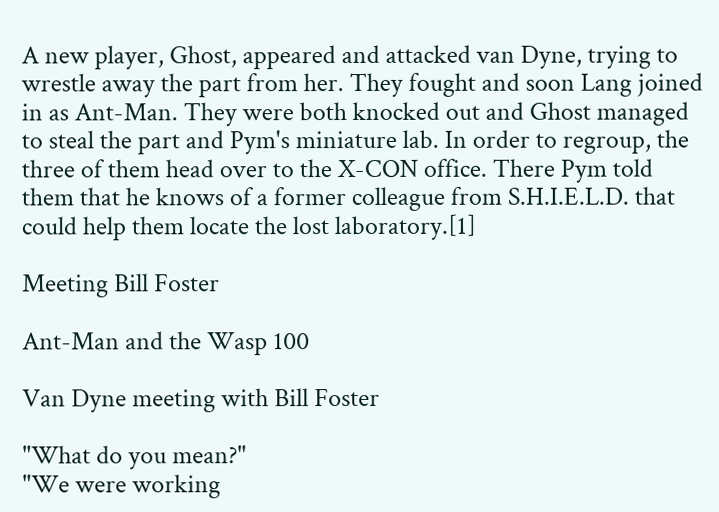A new player, Ghost, appeared and attacked van Dyne, trying to wrestle away the part from her. They fought and soon Lang joined in as Ant-Man. They were both knocked out and Ghost managed to steal the part and Pym's miniature lab. In order to regroup, the three of them head over to the X-CON office. There Pym told them that he knows of a former colleague from S.H.I.E.L.D. that could help them locate the lost laboratory.[1]

Meeting Bill Foster

Ant-Man and the Wasp 100

Van Dyne meeting with Bill Foster

"What do you mean?"
"We were working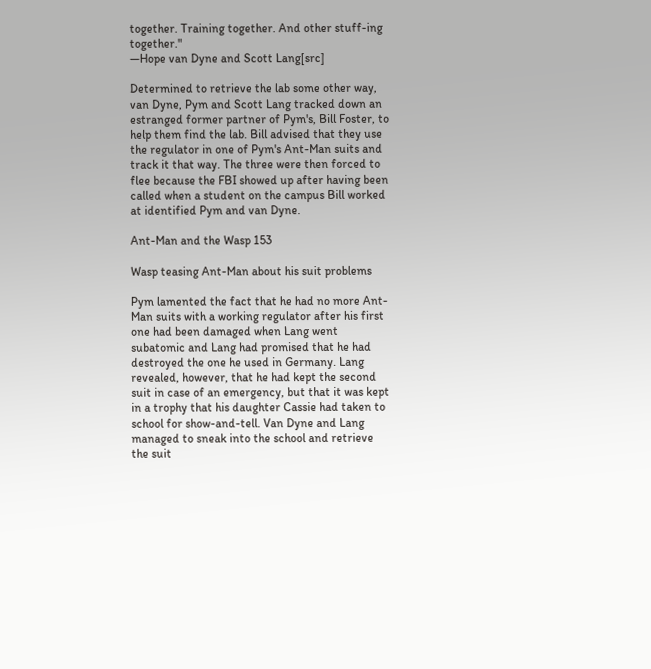together. Training together. And other stuff-ing together."
―Hope van Dyne and Scott Lang[src]

Determined to retrieve the lab some other way, van Dyne, Pym and Scott Lang tracked down an estranged former partner of Pym's, Bill Foster, to help them find the lab. Bill advised that they use the regulator in one of Pym's Ant-Man suits and track it that way. The three were then forced to flee because the FBI showed up after having been called when a student on the campus Bill worked at identified Pym and van Dyne.

Ant-Man and the Wasp 153

Wasp teasing Ant-Man about his suit problems

Pym lamented the fact that he had no more Ant-Man suits with a working regulator after his first one had been damaged when Lang went subatomic and Lang had promised that he had destroyed the one he used in Germany. Lang revealed, however, that he had kept the second suit in case of an emergency, but that it was kept in a trophy that his daughter Cassie had taken to school for show-and-tell. Van Dyne and Lang managed to sneak into the school and retrieve the suit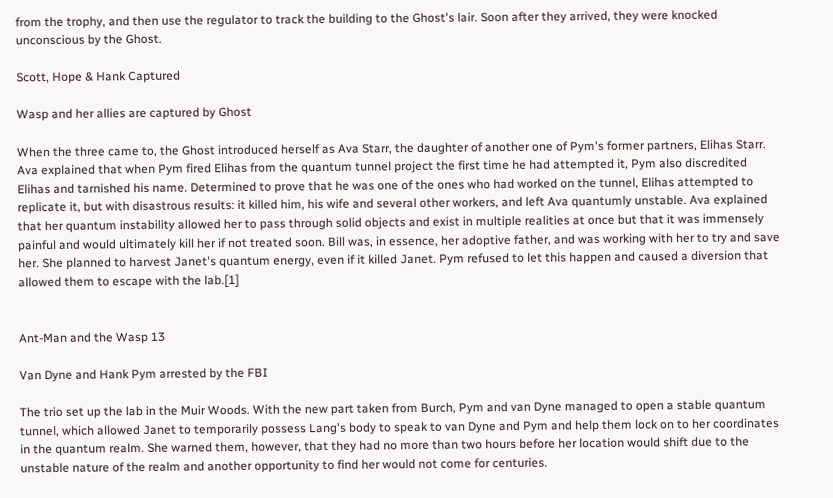from the trophy, and then use the regulator to track the building to the Ghost's lair. Soon after they arrived, they were knocked unconscious by the Ghost.

Scott, Hope & Hank Captured

Wasp and her allies are captured by Ghost

When the three came to, the Ghost introduced herself as Ava Starr, the daughter of another one of Pym's former partners, Elihas Starr. Ava explained that when Pym fired Elihas from the quantum tunnel project the first time he had attempted it, Pym also discredited Elihas and tarnished his name. Determined to prove that he was one of the ones who had worked on the tunnel, Elihas attempted to replicate it, but with disastrous results: it killed him, his wife and several other workers, and left Ava quantumly unstable. Ava explained that her quantum instability allowed her to pass through solid objects and exist in multiple realities at once but that it was immensely painful and would ultimately kill her if not treated soon. Bill was, in essence, her adoptive father, and was working with her to try and save her. She planned to harvest Janet's quantum energy, even if it killed Janet. Pym refused to let this happen and caused a diversion that allowed them to escape with the lab.[1]


Ant-Man and the Wasp 13

Van Dyne and Hank Pym arrested by the FBI

The trio set up the lab in the Muir Woods. With the new part taken from Burch, Pym and van Dyne managed to open a stable quantum tunnel, which allowed Janet to temporarily possess Lang's body to speak to van Dyne and Pym and help them lock on to her coordinates in the quantum realm. She warned them, however, that they had no more than two hours before her location would shift due to the unstable nature of the realm and another opportunity to find her would not come for centuries.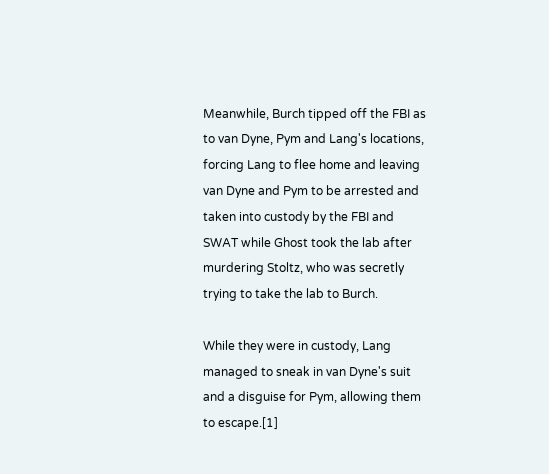Meanwhile, Burch tipped off the FBI as to van Dyne, Pym and Lang's locations, forcing Lang to flee home and leaving van Dyne and Pym to be arrested and taken into custody by the FBI and SWAT while Ghost took the lab after murdering Stoltz, who was secretly trying to take the lab to Burch.

While they were in custody, Lang managed to sneak in van Dyne's suit and a disguise for Pym, allowing them to escape.[1]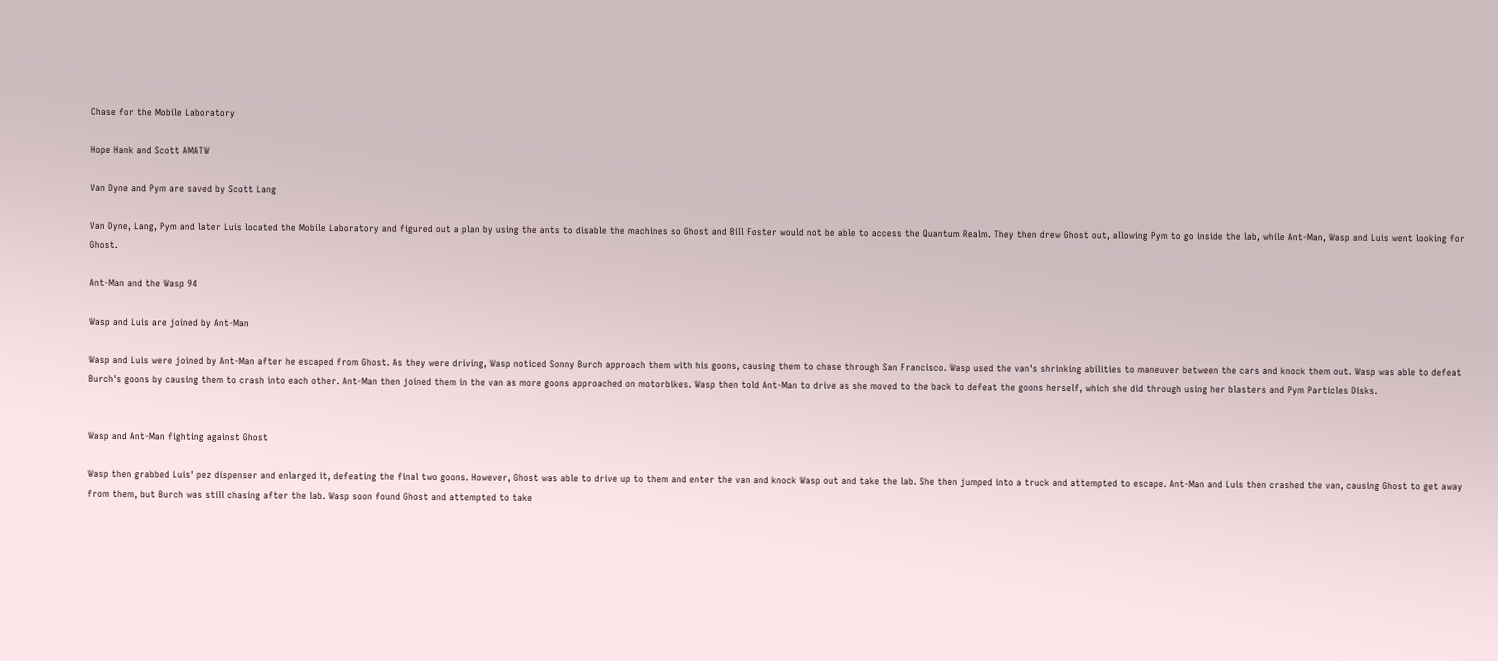Chase for the Mobile Laboratory

Hope Hank and Scott AMATW

Van Dyne and Pym are saved by Scott Lang

Van Dyne, Lang, Pym and later Luis located the Mobile Laboratory and figured out a plan by using the ants to disable the machines so Ghost and Bill Foster would not be able to access the Quantum Realm. They then drew Ghost out, allowing Pym to go inside the lab, while Ant-Man, Wasp and Luis went looking for Ghost.

Ant-Man and the Wasp 94

Wasp and Luis are joined by Ant-Man

Wasp and Luis were joined by Ant-Man after he escaped from Ghost. As they were driving, Wasp noticed Sonny Burch approach them with his goons, causing them to chase through San Francisco. Wasp used the van's shrinking abilities to maneuver between the cars and knock them out. Wasp was able to defeat Burch's goons by causing them to crash into each other. Ant-Man then joined them in the van as more goons approached on motorbikes. Wasp then told Ant-Man to drive as she moved to the back to defeat the goons herself, which she did through using her blasters and Pym Particles Disks.


Wasp and Ant-Man fighting against Ghost

Wasp then grabbed Luis' pez dispenser and enlarged it, defeating the final two goons. However, Ghost was able to drive up to them and enter the van and knock Wasp out and take the lab. She then jumped into a truck and attempted to escape. Ant-Man and Luis then crashed the van, causing Ghost to get away from them, but Burch was still chasing after the lab. Wasp soon found Ghost and attempted to take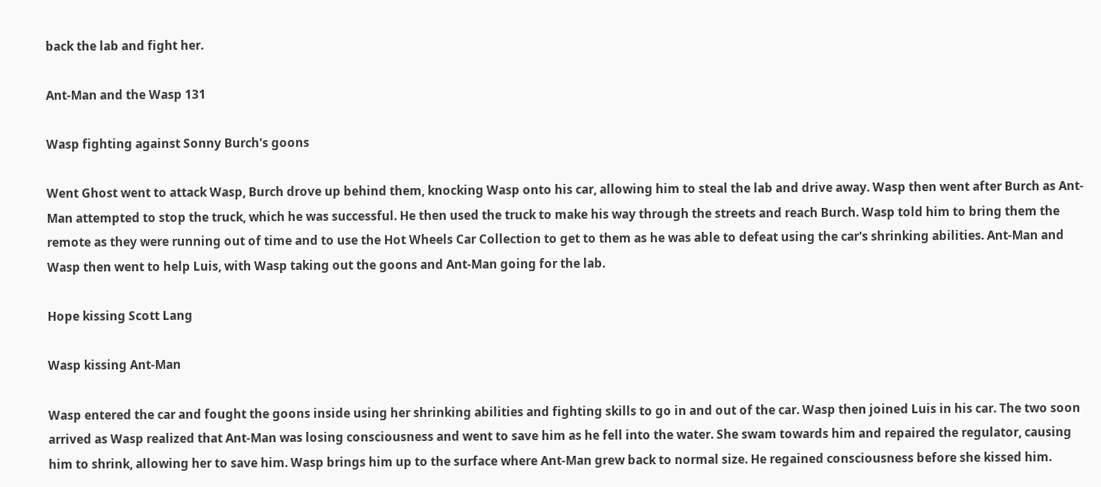back the lab and fight her.

Ant-Man and the Wasp 131

Wasp fighting against Sonny Burch's goons

Went Ghost went to attack Wasp, Burch drove up behind them, knocking Wasp onto his car, allowing him to steal the lab and drive away. Wasp then went after Burch as Ant-Man attempted to stop the truck, which he was successful. He then used the truck to make his way through the streets and reach Burch. Wasp told him to bring them the remote as they were running out of time and to use the Hot Wheels Car Collection to get to them as he was able to defeat using the car's shrinking abilities. Ant-Man and Wasp then went to help Luis, with Wasp taking out the goons and Ant-Man going for the lab.

Hope kissing Scott Lang

Wasp kissing Ant-Man

Wasp entered the car and fought the goons inside using her shrinking abilities and fighting skills to go in and out of the car. Wasp then joined Luis in his car. The two soon arrived as Wasp realized that Ant-Man was losing consciousness and went to save him as he fell into the water. She swam towards him and repaired the regulator, causing him to shrink, allowing her to save him. Wasp brings him up to the surface where Ant-Man grew back to normal size. He regained consciousness before she kissed him.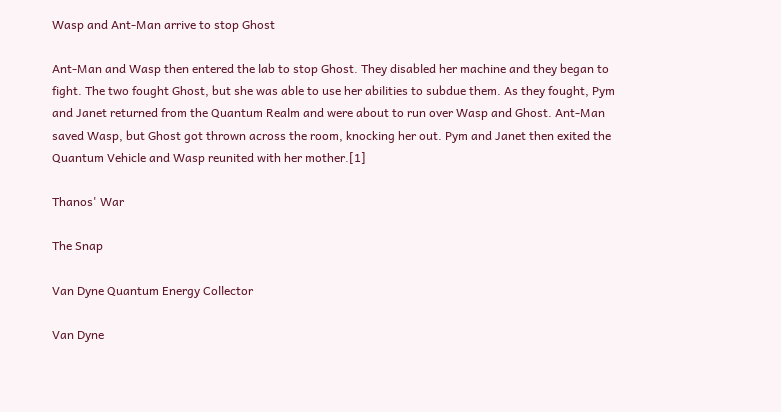Wasp and Ant-Man arrive to stop Ghost

Ant-Man and Wasp then entered the lab to stop Ghost. They disabled her machine and they began to fight. The two fought Ghost, but she was able to use her abilities to subdue them. As they fought, Pym and Janet returned from the Quantum Realm and were about to run over Wasp and Ghost. Ant-Man saved Wasp, but Ghost got thrown across the room, knocking her out. Pym and Janet then exited the Quantum Vehicle and Wasp reunited with her mother.[1]

Thanos' War

The Snap

Van Dyne Quantum Energy Collector

Van Dyne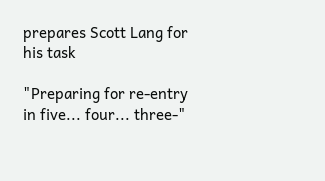prepares Scott Lang for his task

"Preparing for re-entry in five... four... three-"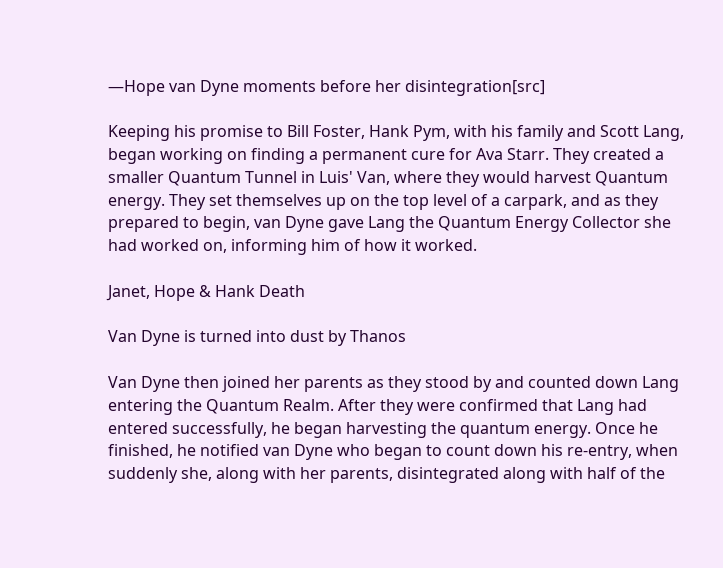―Hope van Dyne moments before her disintegration[src]

Keeping his promise to Bill Foster, Hank Pym, with his family and Scott Lang, began working on finding a permanent cure for Ava Starr. They created a smaller Quantum Tunnel in Luis' Van, where they would harvest Quantum energy. They set themselves up on the top level of a carpark, and as they prepared to begin, van Dyne gave Lang the Quantum Energy Collector she had worked on, informing him of how it worked.

Janet, Hope & Hank Death

Van Dyne is turned into dust by Thanos

Van Dyne then joined her parents as they stood by and counted down Lang entering the Quantum Realm. After they were confirmed that Lang had entered successfully, he began harvesting the quantum energy. Once he finished, he notified van Dyne who began to count down his re-entry, when suddenly she, along with her parents, disintegrated along with half of the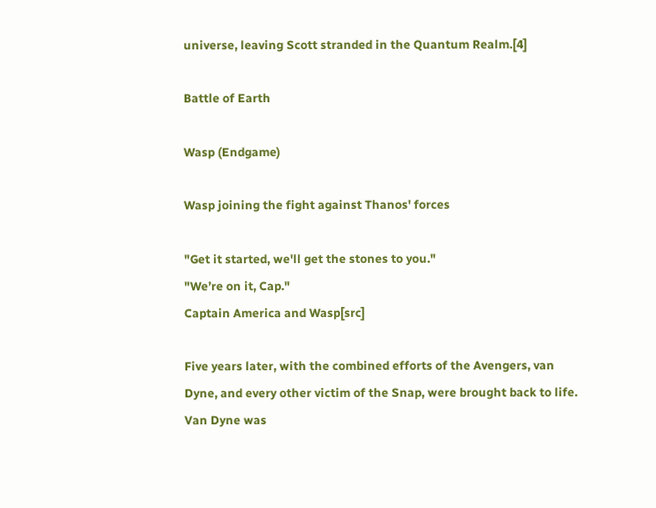universe, leaving Scott stranded in the Quantum Realm.[4]

Battle of Earth

Wasp (Endgame)

Wasp joining the fight against Thanos' forces

"Get it started, we'll get the stones to you."
"We’re on it, Cap."
Captain America and Wasp[src]

Five years later, with the combined efforts of the Avengers, van Dyne, and every other victim of the Snap, were brought back to life. Van Dyne was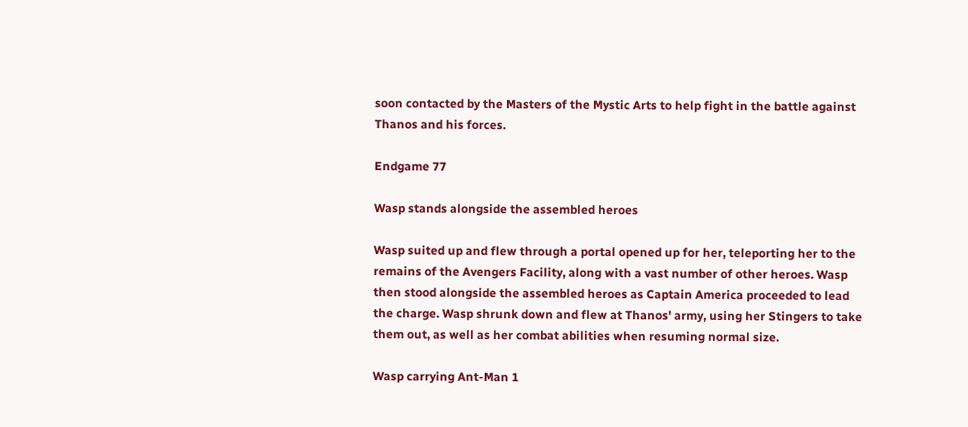soon contacted by the Masters of the Mystic Arts to help fight in the battle against Thanos and his forces.

Endgame 77

Wasp stands alongside the assembled heroes

Wasp suited up and flew through a portal opened up for her, teleporting her to the remains of the Avengers Facility, along with a vast number of other heroes. Wasp then stood alongside the assembled heroes as Captain America proceeded to lead the charge. Wasp shrunk down and flew at Thanos' army, using her Stingers to take them out, as well as her combat abilities when resuming normal size.

Wasp carrying Ant-Man 1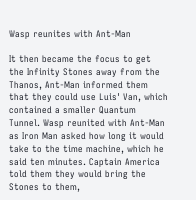Wasp reunites with Ant-Man

It then became the focus to get the Infinity Stones away from the Thanos, Ant-Man informed them that they could use Luis' Van, which contained a smaller Quantum Tunnel. Wasp reunited with Ant-Man as Iron Man asked how long it would take to the time machine, which he said ten minutes. Captain America told them they would bring the Stones to them,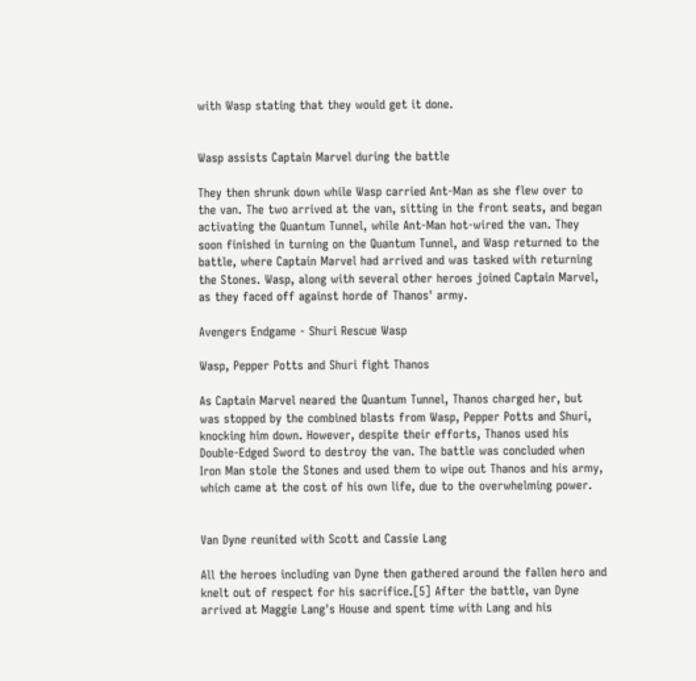with Wasp stating that they would get it done.


Wasp assists Captain Marvel during the battle

They then shrunk down while Wasp carried Ant-Man as she flew over to the van. The two arrived at the van, sitting in the front seats, and began activating the Quantum Tunnel, while Ant-Man hot-wired the van. They soon finished in turning on the Quantum Tunnel, and Wasp returned to the battle, where Captain Marvel had arrived and was tasked with returning the Stones. Wasp, along with several other heroes joined Captain Marvel, as they faced off against horde of Thanos' army.

Avengers Endgame - Shuri Rescue Wasp

Wasp, Pepper Potts and Shuri fight Thanos

As Captain Marvel neared the Quantum Tunnel, Thanos charged her, but was stopped by the combined blasts from Wasp, Pepper Potts and Shuri, knocking him down. However, despite their efforts, Thanos used his Double-Edged Sword to destroy the van. The battle was concluded when Iron Man stole the Stones and used them to wipe out Thanos and his army, which came at the cost of his own life, due to the overwhelming power.


Van Dyne reunited with Scott and Cassie Lang

All the heroes including van Dyne then gathered around the fallen hero and knelt out of respect for his sacrifice.[5] After the battle, van Dyne arrived at Maggie Lang's House and spent time with Lang and his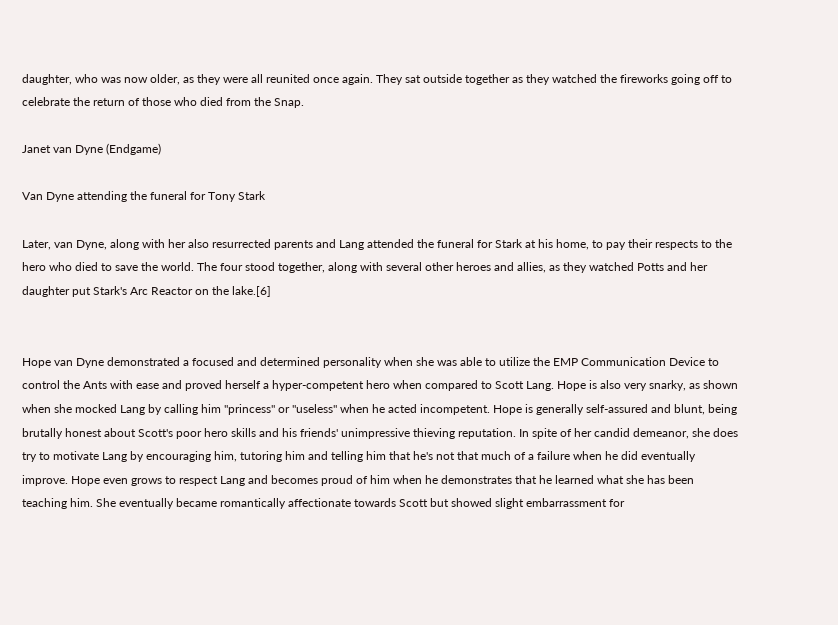daughter, who was now older, as they were all reunited once again. They sat outside together as they watched the fireworks going off to celebrate the return of those who died from the Snap.

Janet van Dyne (Endgame)

Van Dyne attending the funeral for Tony Stark

Later, van Dyne, along with her also resurrected parents and Lang attended the funeral for Stark at his home, to pay their respects to the hero who died to save the world. The four stood together, along with several other heroes and allies, as they watched Potts and her daughter put Stark's Arc Reactor on the lake.[6]


Hope van Dyne demonstrated a focused and determined personality when she was able to utilize the EMP Communication Device to control the Ants with ease and proved herself a hyper-competent hero when compared to Scott Lang. Hope is also very snarky, as shown when she mocked Lang by calling him "princess" or "useless" when he acted incompetent. Hope is generally self-assured and blunt, being brutally honest about Scott's poor hero skills and his friends' unimpressive thieving reputation. In spite of her candid demeanor, she does try to motivate Lang by encouraging him, tutoring him and telling him that he's not that much of a failure when he did eventually improve. Hope even grows to respect Lang and becomes proud of him when he demonstrates that he learned what she has been teaching him. She eventually became romantically affectionate towards Scott but showed slight embarrassment for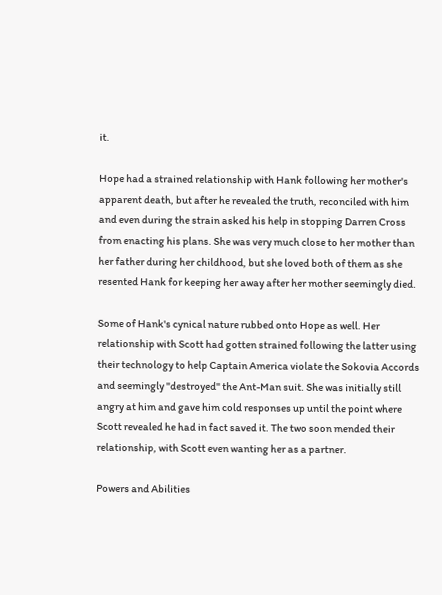it.

Hope had a strained relationship with Hank following her mother's apparent death, but after he revealed the truth, reconciled with him and even during the strain asked his help in stopping Darren Cross from enacting his plans. She was very much close to her mother than her father during her childhood, but she loved both of them as she resented Hank for keeping her away after her mother seemingly died.

Some of Hank's cynical nature rubbed onto Hope as well. Her relationship with Scott had gotten strained following the latter using their technology to help Captain America violate the Sokovia Accords and seemingly "destroyed" the Ant-Man suit. She was initially still angry at him and gave him cold responses up until the point where Scott revealed he had in fact saved it. The two soon mended their relationship, with Scott even wanting her as a partner.

Powers and Abilities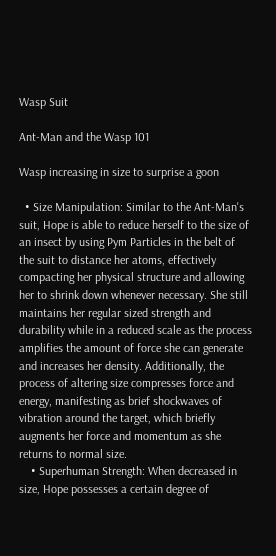Wasp Suit

Ant-Man and the Wasp 101

Wasp increasing in size to surprise a goon

  • Size Manipulation: Similar to the Ant-Man's suit, Hope is able to reduce herself to the size of an insect by using Pym Particles in the belt of the suit to distance her atoms, effectively compacting her physical structure and allowing her to shrink down whenever necessary. She still maintains her regular sized strength and durability while in a reduced scale as the process amplifies the amount of force she can generate and increases her density. Additionally, the process of altering size compresses force and energy, manifesting as brief shockwaves of vibration around the target, which briefly augments her force and momentum as she returns to normal size.
    • Superhuman Strength: When decreased in size, Hope possesses a certain degree of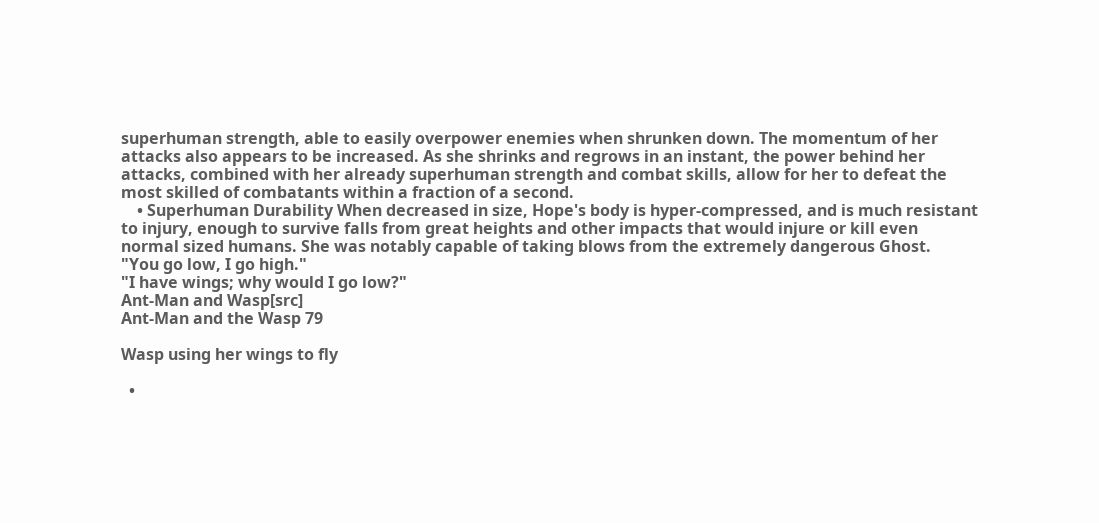superhuman strength, able to easily overpower enemies when shrunken down. The momentum of her attacks also appears to be increased. As she shrinks and regrows in an instant, the power behind her attacks, combined with her already superhuman strength and combat skills, allow for her to defeat the most skilled of combatants within a fraction of a second.
    • Superhuman Durability When decreased in size, Hope's body is hyper-compressed, and is much resistant to injury, enough to survive falls from great heights and other impacts that would injure or kill even normal sized humans. She was notably capable of taking blows from the extremely dangerous Ghost.
"You go low, I go high."
"I have wings; why would I go low?"
Ant-Man and Wasp[src]
Ant-Man and the Wasp 79

Wasp using her wings to fly

  •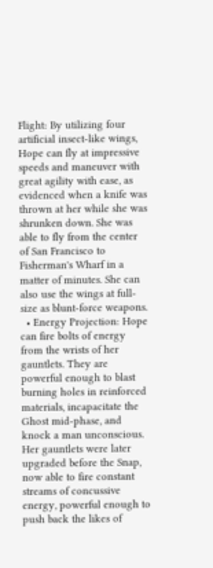Flight: By utilizing four artificial insect-like wings, Hope can fly at impressive speeds and maneuver with great agility with ease, as evidenced when a knife was thrown at her while she was shrunken down. She was able to fly from the center of San Francisco to Fisherman's Wharf in a matter of minutes. She can also use the wings at full-size as blunt-force weapons.
  • Energy Projection: Hope can fire bolts of energy from the wrists of her gauntlets. They are powerful enough to blast burning holes in reinforced materials, incapacitate the Ghost mid-phase, and knock a man unconscious. Her gauntlets were later upgraded before the Snap, now able to fire constant streams of concussive energy, powerful enough to push back the likes of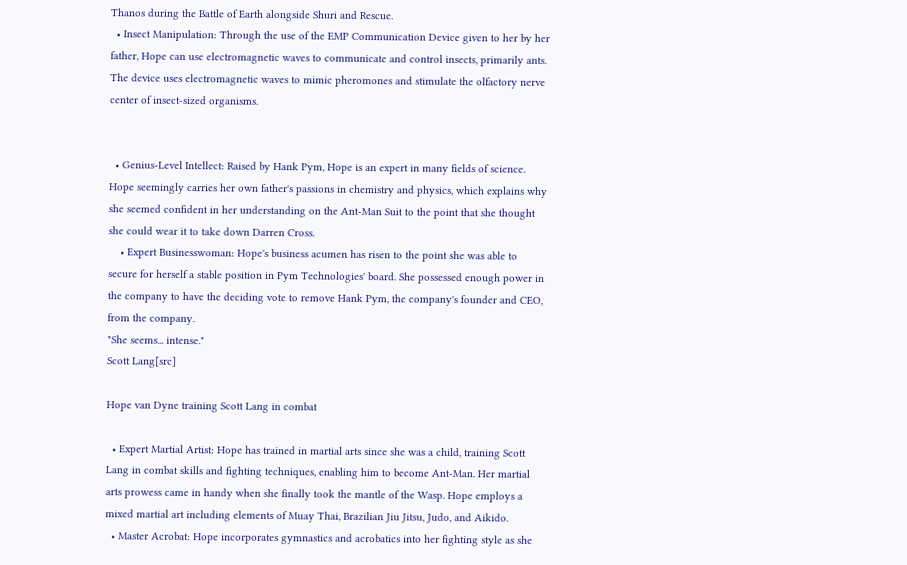Thanos during the Battle of Earth alongside Shuri and Rescue.
  • Insect Manipulation: Through the use of the EMP Communication Device given to her by her father, Hope can use electromagnetic waves to communicate and control insects, primarily ants. The device uses electromagnetic waves to mimic pheromones and stimulate the olfactory nerve center of insect-sized organisms.


  • Genius-Level Intellect: Raised by Hank Pym, Hope is an expert in many fields of science. Hope seemingly carries her own father's passions in chemistry and physics, which explains why she seemed confident in her understanding on the Ant-Man Suit to the point that she thought she could wear it to take down Darren Cross.
    • Expert Businesswoman: Hope's business acumen has risen to the point she was able to secure for herself a stable position in Pym Technologies' board. She possessed enough power in the company to have the deciding vote to remove Hank Pym, the company's founder and CEO, from the company.
"She seems... intense."
Scott Lang[src]

Hope van Dyne training Scott Lang in combat

  • Expert Martial Artist: Hope has trained in martial arts since she was a child, training Scott Lang in combat skills and fighting techniques, enabling him to become Ant-Man. Her martial arts prowess came in handy when she finally took the mantle of the Wasp. Hope employs a mixed martial art including elements of Muay Thai, Brazilian Jiu Jitsu, Judo, and Aikido.
  • Master Acrobat: Hope incorporates gymnastics and acrobatics into her fighting style as she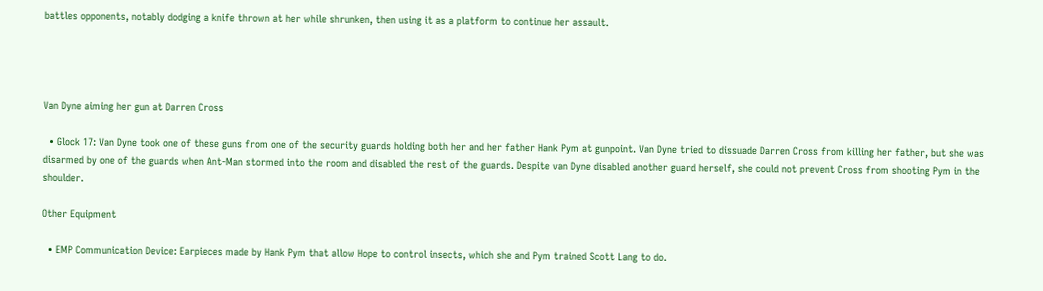battles opponents, notably dodging a knife thrown at her while shrunken, then using it as a platform to continue her assault.




Van Dyne aiming her gun at Darren Cross

  • Glock 17: Van Dyne took one of these guns from one of the security guards holding both her and her father Hank Pym at gunpoint. Van Dyne tried to dissuade Darren Cross from killing her father, but she was disarmed by one of the guards when Ant-Man stormed into the room and disabled the rest of the guards. Despite van Dyne disabled another guard herself, she could not prevent Cross from shooting Pym in the shoulder.

Other Equipment

  • EMP Communication Device: Earpieces made by Hank Pym that allow Hope to control insects, which she and Pym trained Scott Lang to do.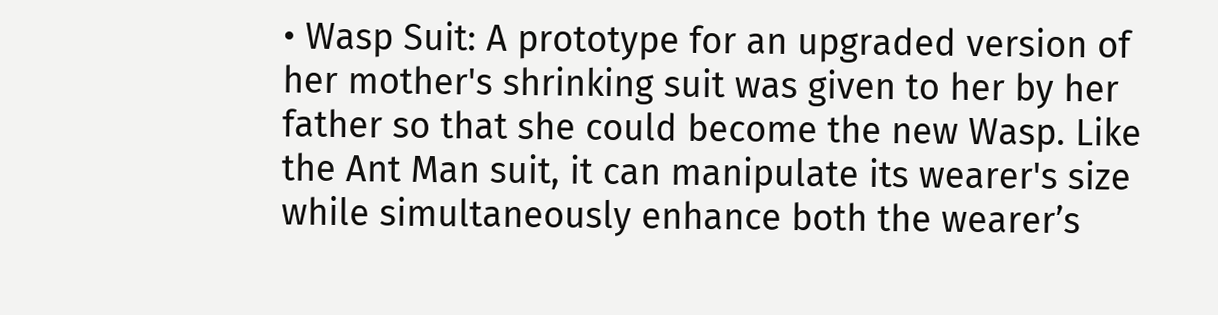• Wasp Suit: A prototype for an upgraded version of her mother's shrinking suit was given to her by her father so that she could become the new Wasp. Like the Ant Man suit, it can manipulate its wearer's size while simultaneously enhance both the wearer’s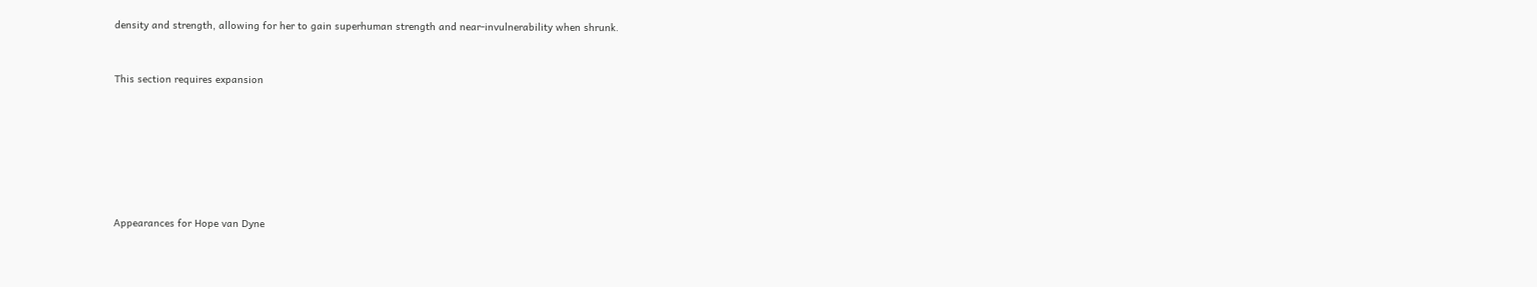density and strength, allowing for her to gain superhuman strength and near-invulnerability when shrunk.


This section requires expansion







Appearances for Hope van Dyne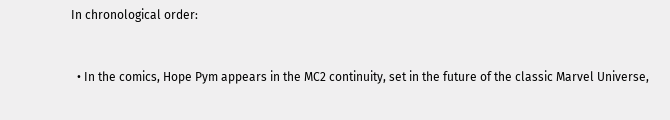In chronological order:


  • In the comics, Hope Pym appears in the MC2 continuity, set in the future of the classic Marvel Universe,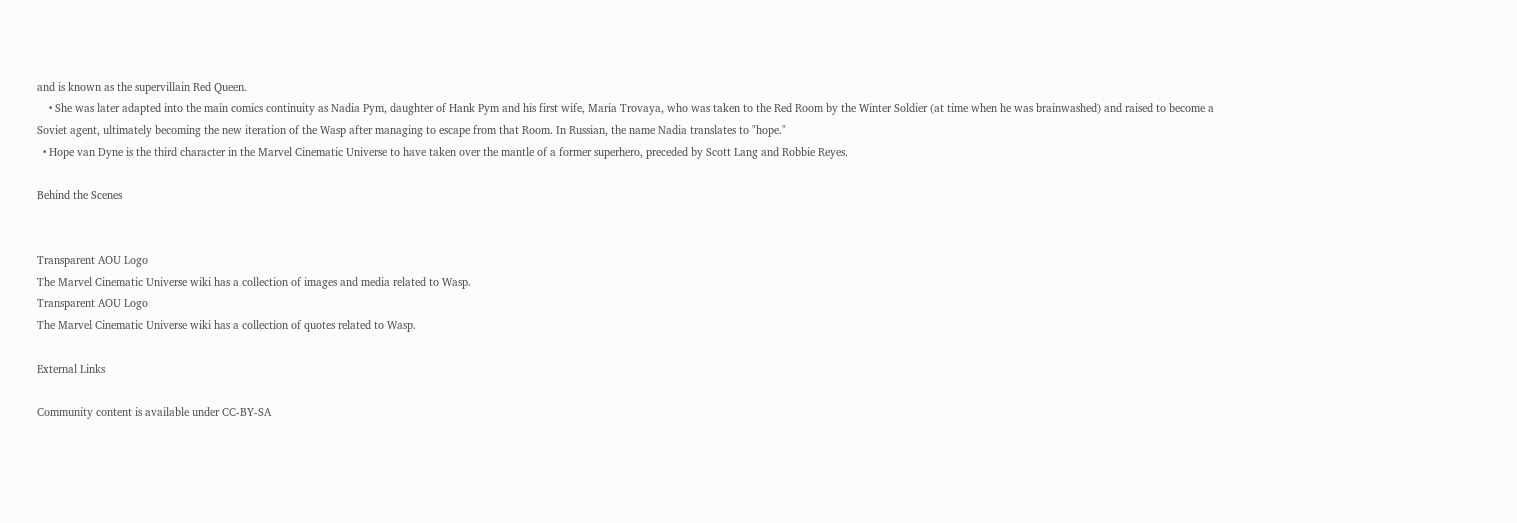and is known as the supervillain Red Queen.
    • She was later adapted into the main comics continuity as Nadia Pym, daughter of Hank Pym and his first wife, Maria Trovaya, who was taken to the Red Room by the Winter Soldier (at time when he was brainwashed) and raised to become a Soviet agent, ultimately becoming the new iteration of the Wasp after managing to escape from that Room. In Russian, the name Nadia translates to "hope."
  • Hope van Dyne is the third character in the Marvel Cinematic Universe to have taken over the mantle of a former superhero, preceded by Scott Lang and Robbie Reyes.

Behind the Scenes


Transparent AOU Logo
The Marvel Cinematic Universe wiki has a collection of images and media related to Wasp.
Transparent AOU Logo
The Marvel Cinematic Universe wiki has a collection of quotes related to Wasp.

External Links

Community content is available under CC-BY-SA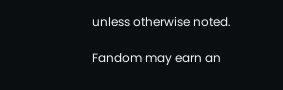unless otherwise noted.

Fandom may earn an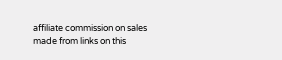affiliate commission on sales made from links on this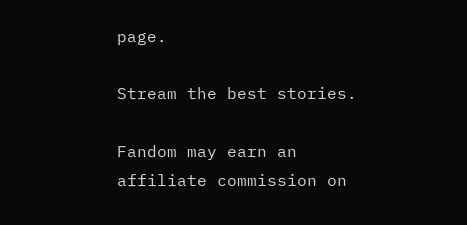page.

Stream the best stories.

Fandom may earn an affiliate commission on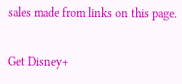sales made from links on this page.

Get Disney+